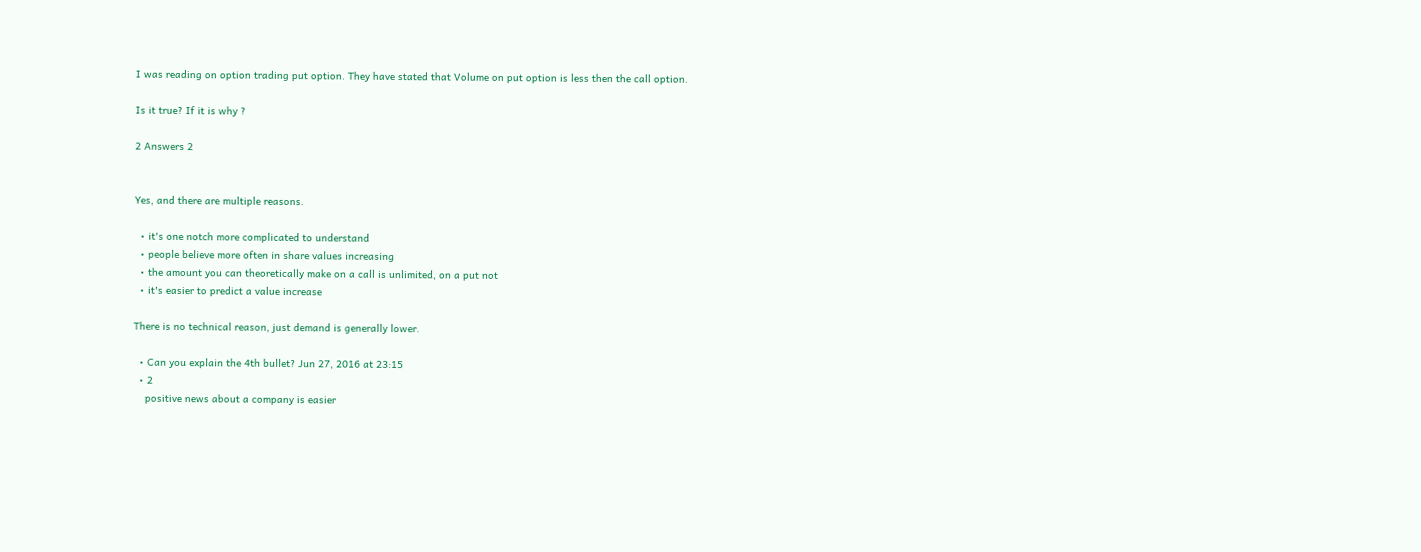I was reading on option trading put option. They have stated that Volume on put option is less then the call option.

Is it true? If it is why ?

2 Answers 2


Yes, and there are multiple reasons.

  • it's one notch more complicated to understand
  • people believe more often in share values increasing
  • the amount you can theoretically make on a call is unlimited, on a put not
  • it's easier to predict a value increase

There is no technical reason, just demand is generally lower.

  • Can you explain the 4th bullet? Jun 27, 2016 at 23:15
  • 2
    positive news about a company is easier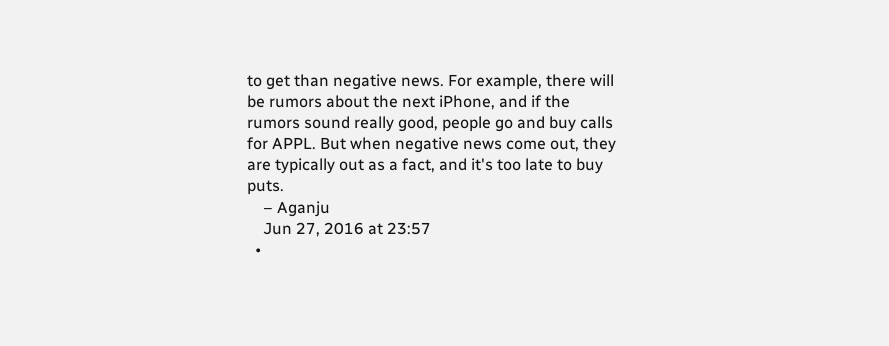to get than negative news. For example, there will be rumors about the next iPhone, and if the rumors sound really good, people go and buy calls for APPL. But when negative news come out, they are typically out as a fact, and it's too late to buy puts.
    – Aganju
    Jun 27, 2016 at 23:57
  •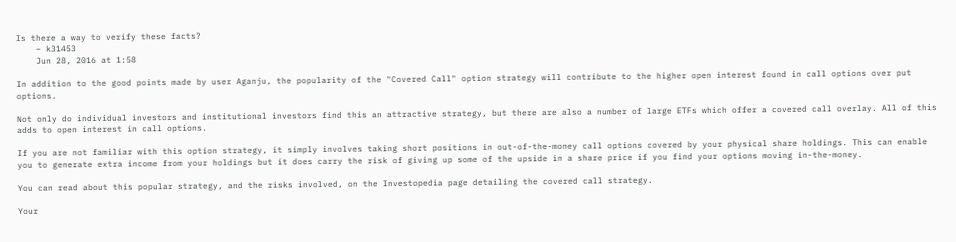Is there a way to verify these facts?
    – k31453
    Jun 28, 2016 at 1:58

In addition to the good points made by user Aganju, the popularity of the "Covered Call" option strategy will contribute to the higher open interest found in call options over put options.

Not only do individual investors and institutional investors find this an attractive strategy, but there are also a number of large ETFs which offer a covered call overlay. All of this adds to open interest in call options.

If you are not familiar with this option strategy, it simply involves taking short positions in out-of-the-money call options covered by your physical share holdings. This can enable you to generate extra income from your holdings but it does carry the risk of giving up some of the upside in a share price if you find your options moving in-the-money.

You can read about this popular strategy, and the risks involved, on the Investopedia page detailing the covered call strategy.

Your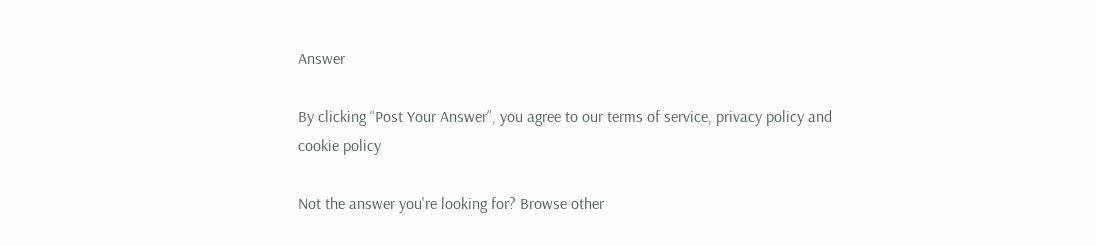Answer

By clicking “Post Your Answer”, you agree to our terms of service, privacy policy and cookie policy

Not the answer you're looking for? Browse other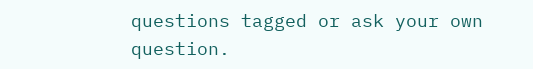questions tagged or ask your own question.